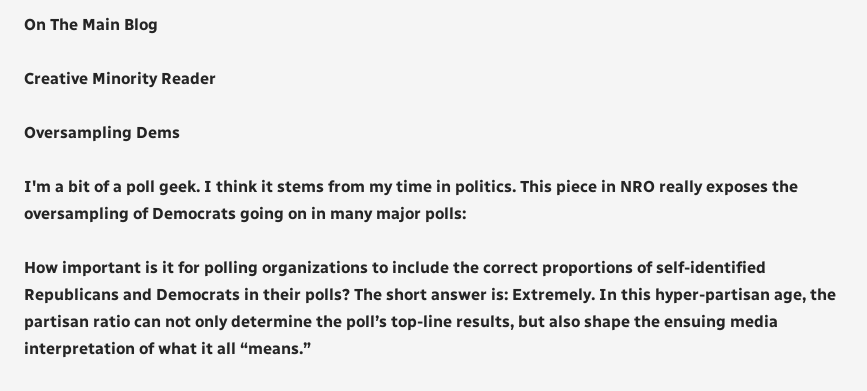On The Main Blog

Creative Minority Reader

Oversampling Dems

I'm a bit of a poll geek. I think it stems from my time in politics. This piece in NRO really exposes the oversampling of Democrats going on in many major polls:

How important is it for polling organizations to include the correct proportions of self-identified Republicans and Democrats in their polls? The short answer is: Extremely. In this hyper-partisan age, the partisan ratio can not only determine the poll’s top-line results, but also shape the ensuing media interpretation of what it all “means.”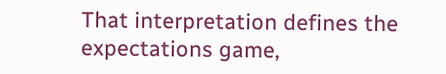That interpretation defines the expectations game,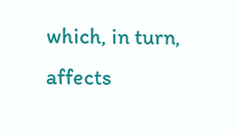which, in turn, affects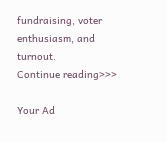fundraising, voter enthusiasm, and turnout.
Continue reading>>>

Your Ad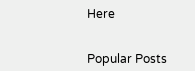Here


Popular Posts